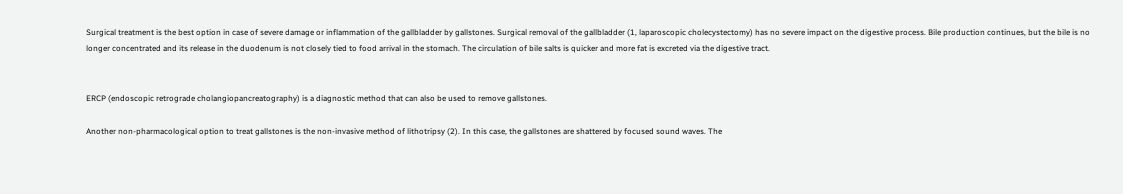Surgical treatment is the best option in case of severe damage or inflammation of the gallbladder by gallstones. Surgical removal of the gallbladder (1, laparoscopic cholecystectomy) has no severe impact on the digestive process. Bile production continues, but the bile is no longer concentrated and its release in the duodenum is not closely tied to food arrival in the stomach. The circulation of bile salts is quicker and more fat is excreted via the digestive tract.


ERCP (endoscopic retrograde cholangiopancreatography) is a diagnostic method that can also be used to remove gallstones.

Another non-pharmacological option to treat gallstones is the non-invasive method of lithotripsy (2). In this case, the gallstones are shattered by focused sound waves. The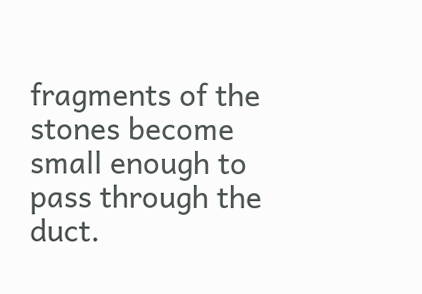fragments of the stones become small enough to pass through the duct.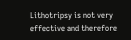Lithotripsy is not very effective and therefore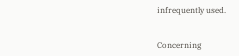infrequently used.


Concerning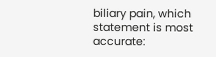biliary pain, which statement is most accurate: